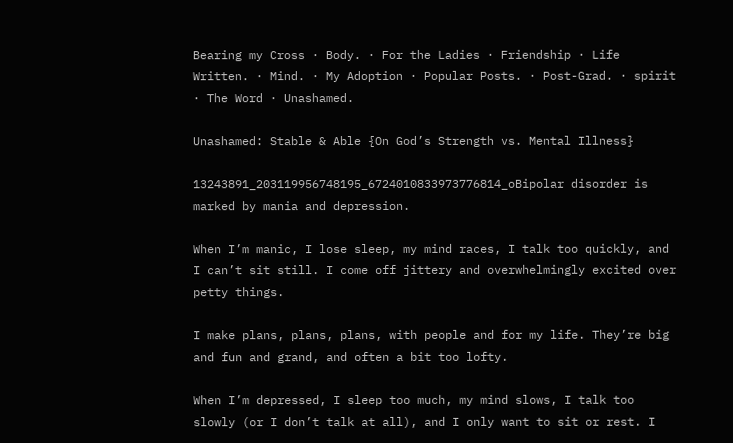Bearing my Cross · Body. · For the Ladies · Friendship · Life Written. · Mind. · My Adoption · Popular Posts. · Post-Grad. · spirit · The Word · Unashamed.

Unashamed: Stable & Able {On God’s Strength vs. Mental Illness}

13243891_203119956748195_6724010833973776814_oBipolar disorder is marked by mania and depression.

When I’m manic, I lose sleep, my mind races, I talk too quickly, and I can’t sit still. I come off jittery and overwhelmingly excited over petty things.

I make plans, plans, plans, with people and for my life. They’re big and fun and grand, and often a bit too lofty.

When I’m depressed, I sleep too much, my mind slows, I talk too slowly (or I don’t talk at all), and I only want to sit or rest. I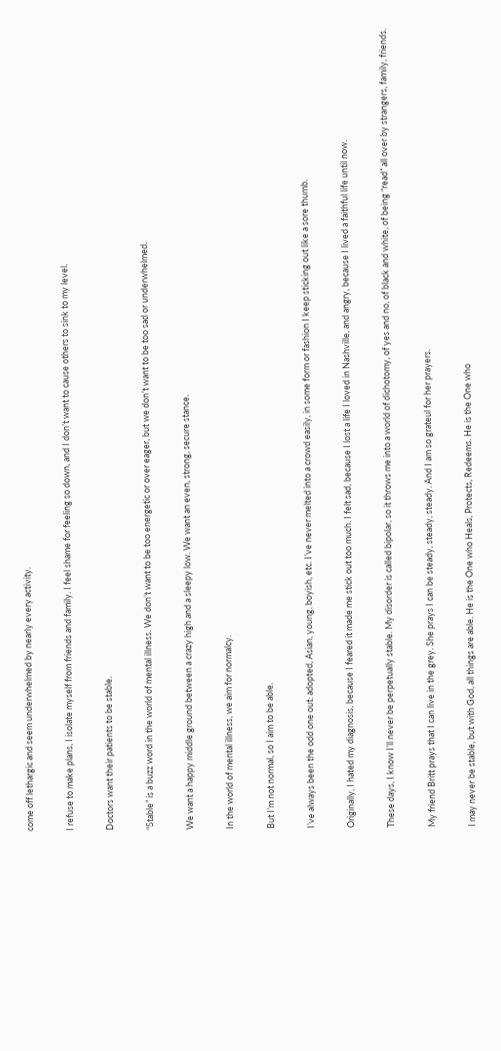come off lethargic and seem underwhelmed by nearly every activity.

I refuse to make plans, I isolate myself from friends and family. I feel shame for feeling so down, and I don’t want to cause others to sink to my level.

Doctors want their patients to be stable.

“Stable” is a buzz word in the world of mental illness. We don’t want to be too energetic or over eager, but we don’t want to be too sad or underwhelmed.

We want a happy middle ground between a crazy high and a sleepy low. We want an even, strong, secure stance.

In the world of mental illness, we aim for normalcy.

But I’m not normal, so I aim to be able.

I’ve always been the odd one out: adopted, Asian, young, boyish, etc. I’ve never melted into a crowd easily, in some form or fashion I keep sticking out like a sore thumb.

Originally, I hated my diagnosis, because I feared it made me stick out too much. I felt sad, because I lost a life I loved in Nashville, and angry, because I lived a faithful life until now.

These days, I know I’ll never be perpetually stable. My disorder is called bipolar, so it throws me into a world of dichotomy, of yes and no, of black and white, of being “read” all over by strangers, family, friends.

My friend Britt prays that I can live in the grey. She prays I can be steady, steady, steady. And I am so grateul for her prayers.

I may never be stable, but with God, all things are able. He is the One who Heals, Protects, Redeems. He is the One who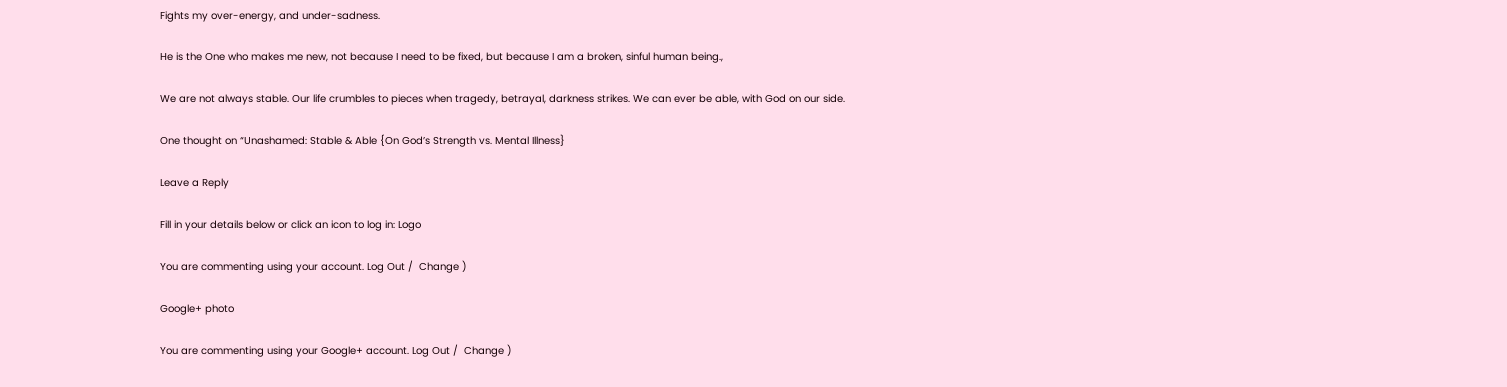Fights my over-energy, and under-sadness.

He is the One who makes me new, not because I need to be fixed, but because I am a broken, sinful human being.,

We are not always stable. Our life crumbles to pieces when tragedy, betrayal, darkness strikes. We can ever be able, with God on our side.

One thought on “Unashamed: Stable & Able {On God’s Strength vs. Mental Illness}

Leave a Reply

Fill in your details below or click an icon to log in: Logo

You are commenting using your account. Log Out /  Change )

Google+ photo

You are commenting using your Google+ account. Log Out /  Change )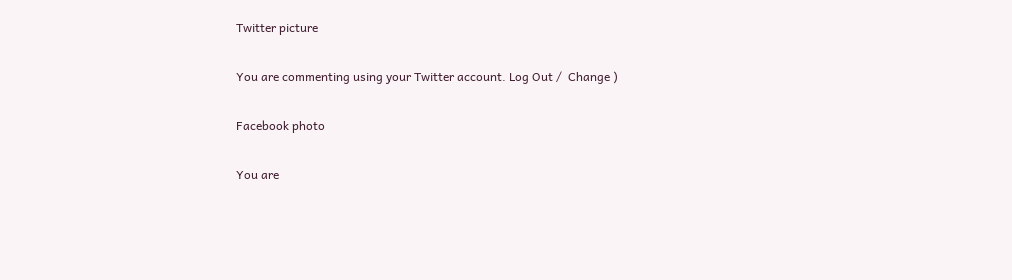Twitter picture

You are commenting using your Twitter account. Log Out /  Change )

Facebook photo

You are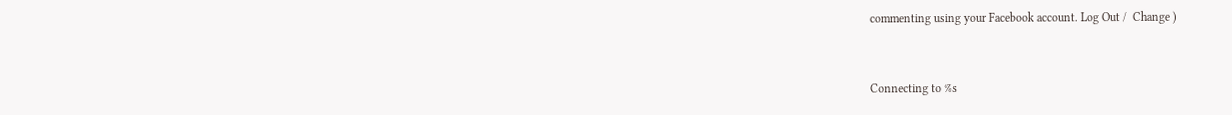commenting using your Facebook account. Log Out /  Change )


Connecting to %s